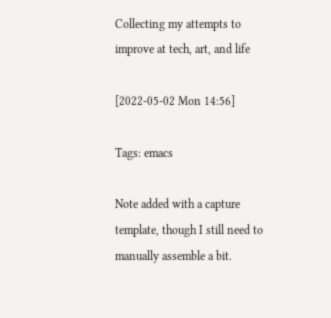Collecting my attempts to improve at tech, art, and life

[2022-05-02 Mon 14:56]

Tags: emacs

Note added with a capture template, though I still need to manually assemble a bit.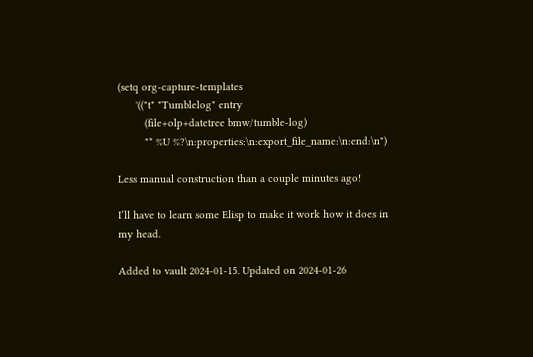(setq org-capture-templates
      '(("t" "Tumblelog" entry
         (file+olp+datetree bmw/tumble-log)
         "* %U %?\n:properties:\n:export_file_name:\n:end:\n")

Less manual construction than a couple minutes ago!

I’ll have to learn some Elisp to make it work how it does in my head.

Added to vault 2024-01-15. Updated on 2024-01-26